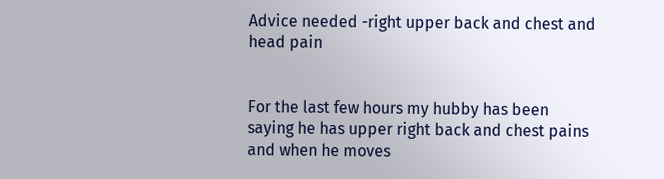Advice needed -right upper back and chest and head pain


For the last few hours my hubby has been saying he has upper right back and chest pains and when he moves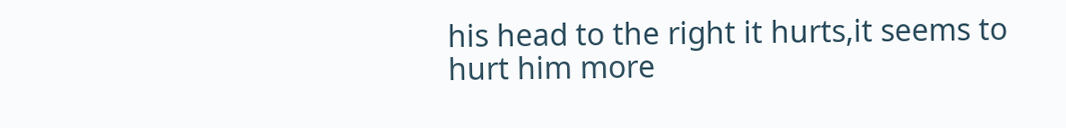his head to the right it hurts,it seems to hurt him more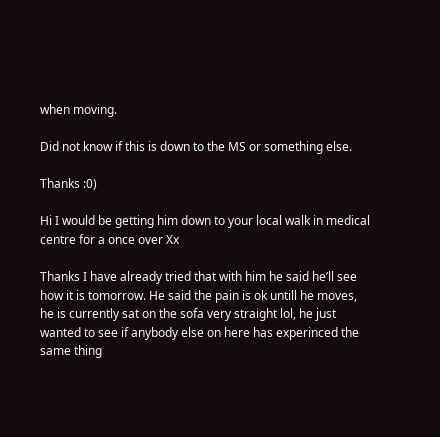when moving.

Did not know if this is down to the MS or something else.

Thanks :0)

Hi I would be getting him down to your local walk in medical centre for a once over Xx

Thanks I have already tried that with him he said he’ll see how it is tomorrow. He said the pain is ok untill he moves, he is currently sat on the sofa very straight lol, he just wanted to see if anybody else on here has experinced the same thing